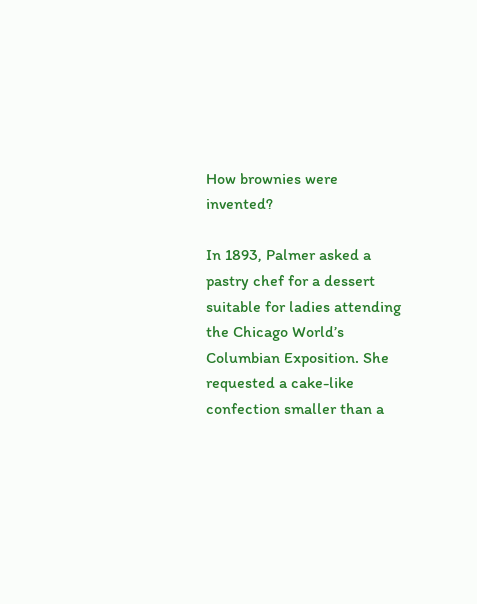How brownies were invented?

In 1893, Palmer asked a pastry chef for a dessert suitable for ladies attending the Chicago World’s Columbian Exposition. She requested a cake-like confection smaller than a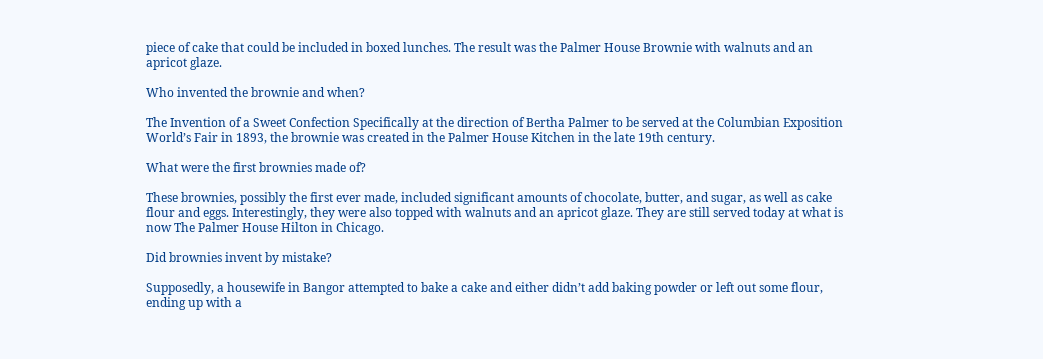piece of cake that could be included in boxed lunches. The result was the Palmer House Brownie with walnuts and an apricot glaze.

Who invented the brownie and when?

The Invention of a Sweet Confection Specifically at the direction of Bertha Palmer to be served at the Columbian Exposition World’s Fair in 1893, the brownie was created in the Palmer House Kitchen in the late 19th century.

What were the first brownies made of?

These brownies, possibly the first ever made, included significant amounts of chocolate, butter, and sugar, as well as cake flour and eggs. Interestingly, they were also topped with walnuts and an apricot glaze. They are still served today at what is now The Palmer House Hilton in Chicago.

Did brownies invent by mistake?

Supposedly, a housewife in Bangor attempted to bake a cake and either didn’t add baking powder or left out some flour, ending up with a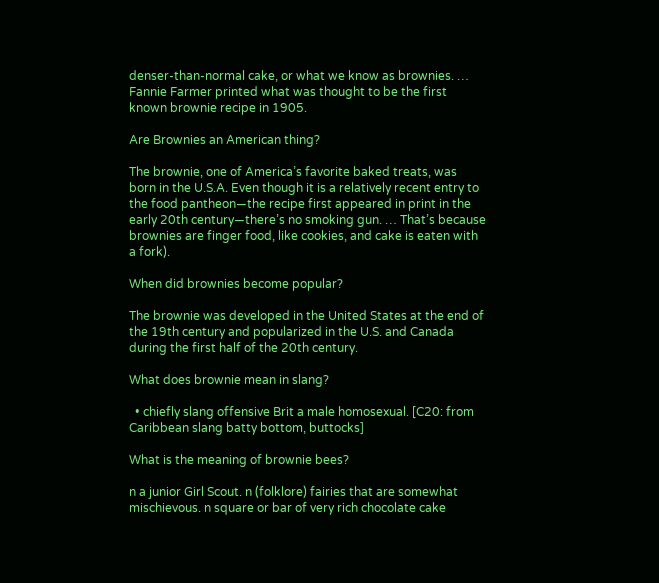denser-than-normal cake, or what we know as brownies. … Fannie Farmer printed what was thought to be the first known brownie recipe in 1905.

Are Brownies an American thing?

The brownie, one of America’s favorite baked treats, was born in the U.S.A. Even though it is a relatively recent entry to the food pantheon—the recipe first appeared in print in the early 20th century—there’s no smoking gun. … That’s because brownies are finger food, like cookies, and cake is eaten with a fork).

When did brownies become popular?

The brownie was developed in the United States at the end of the 19th century and popularized in the U.S. and Canada during the first half of the 20th century.

What does brownie mean in slang?

  • chiefly slang offensive Brit a male homosexual. [C20: from Caribbean slang batty bottom, buttocks]

What is the meaning of brownie bees?

n a junior Girl Scout. n (folklore) fairies that are somewhat mischievous. n square or bar of very rich chocolate cake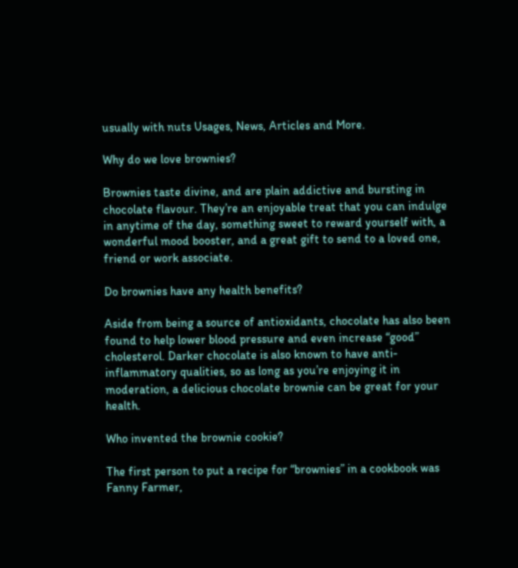usually with nuts Usages, News, Articles and More.

Why do we love brownies?

Brownies taste divine, and are plain addictive and bursting in chocolate flavour. They’re an enjoyable treat that you can indulge in anytime of the day, something sweet to reward yourself with, a wonderful mood booster, and a great gift to send to a loved one, friend or work associate.

Do brownies have any health benefits?

Aside from being a source of antioxidants, chocolate has also been found to help lower blood pressure and even increase “good” cholesterol. Darker chocolate is also known to have anti-inflammatory qualities, so as long as you’re enjoying it in moderation, a delicious chocolate brownie can be great for your health.

Who invented the brownie cookie?

The first person to put a recipe for “brownies” in a cookbook was Fanny Farmer,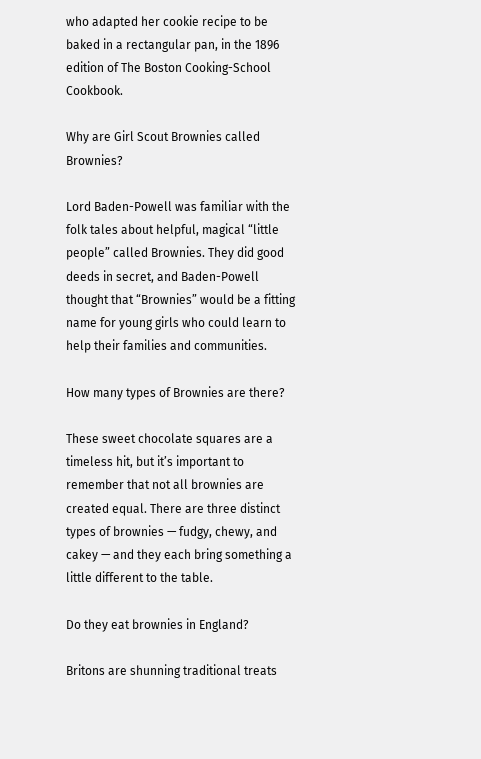who adapted her cookie recipe to be baked in a rectangular pan, in the 1896 edition of The Boston Cooking-School Cookbook.

Why are Girl Scout Brownies called Brownies?

Lord Baden-Powell was familiar with the folk tales about helpful, magical “little people” called Brownies. They did good deeds in secret, and Baden-Powell thought that “Brownies” would be a fitting name for young girls who could learn to help their families and communities.

How many types of Brownies are there?

These sweet chocolate squares are a timeless hit, but it’s important to remember that not all brownies are created equal. There are three distinct types of brownies — fudgy, chewy, and cakey — and they each bring something a little different to the table.

Do they eat brownies in England?

Britons are shunning traditional treats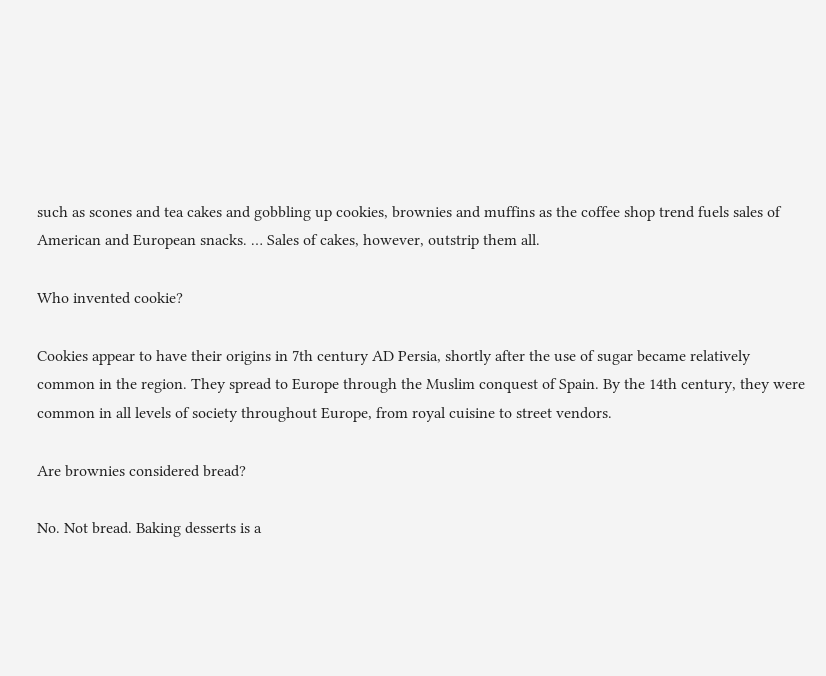such as scones and tea cakes and gobbling up cookies, brownies and muffins as the coffee shop trend fuels sales of American and European snacks. … Sales of cakes, however, outstrip them all.

Who invented cookie?

Cookies appear to have their origins in 7th century AD Persia, shortly after the use of sugar became relatively common in the region. They spread to Europe through the Muslim conquest of Spain. By the 14th century, they were common in all levels of society throughout Europe, from royal cuisine to street vendors.

Are brownies considered bread?

No. Not bread. Baking desserts is a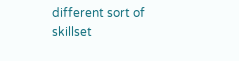different sort of skillset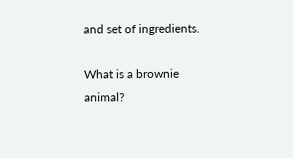and set of ingredients.

What is a brownie animal?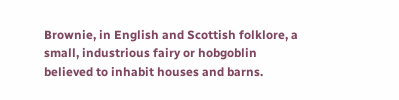Brownie, in English and Scottish folklore, a small, industrious fairy or hobgoblin believed to inhabit houses and barns.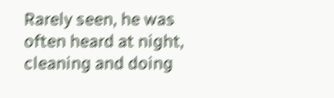Rarely seen, he was often heard at night, cleaning and doing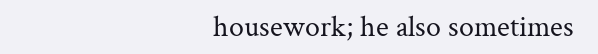housework; he also sometimes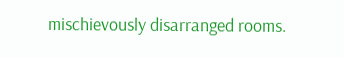mischievously disarranged rooms.